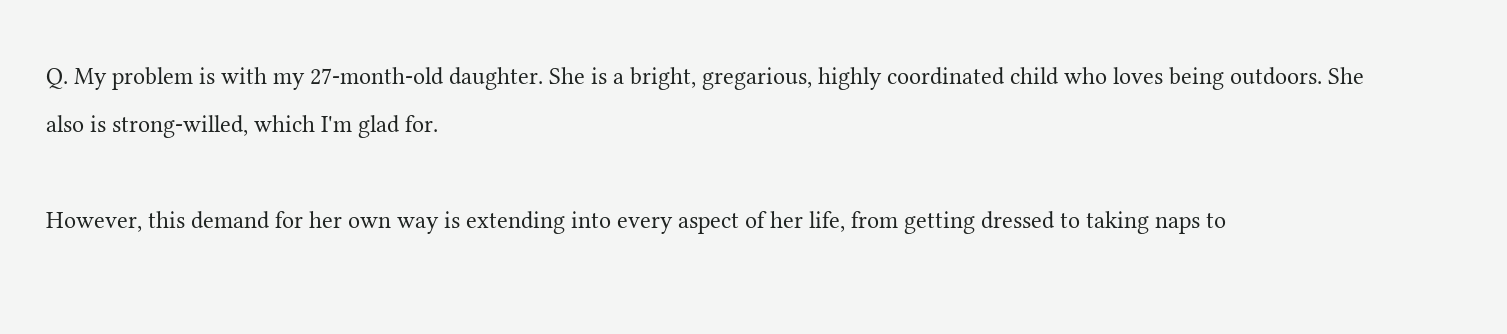Q. My problem is with my 27-month-old daughter. She is a bright, gregarious, highly coordinated child who loves being outdoors. She also is strong-willed, which I'm glad for.

However, this demand for her own way is extending into every aspect of her life, from getting dressed to taking naps to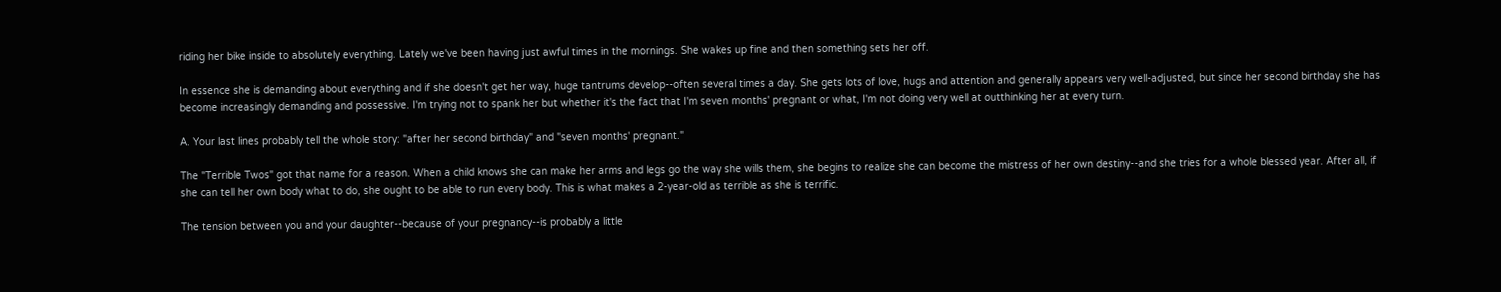riding her bike inside to absolutely everything. Lately we've been having just awful times in the mornings. She wakes up fine and then something sets her off.

In essence she is demanding about everything and if she doesn't get her way, huge tantrums develop--often several times a day. She gets lots of love, hugs and attention and generally appears very well-adjusted, but since her second birthday she has become increasingly demanding and possessive. I'm trying not to spank her but whether it's the fact that I'm seven months' pregnant or what, I'm not doing very well at outthinking her at every turn.

A. Your last lines probably tell the whole story: "after her second birthday" and "seven months' pregnant."

The "Terrible Twos" got that name for a reason. When a child knows she can make her arms and legs go the way she wills them, she begins to realize she can become the mistress of her own destiny--and she tries for a whole blessed year. After all, if she can tell her own body what to do, she ought to be able to run every body. This is what makes a 2-year-old as terrible as she is terrific.

The tension between you and your daughter--because of your pregnancy--is probably a little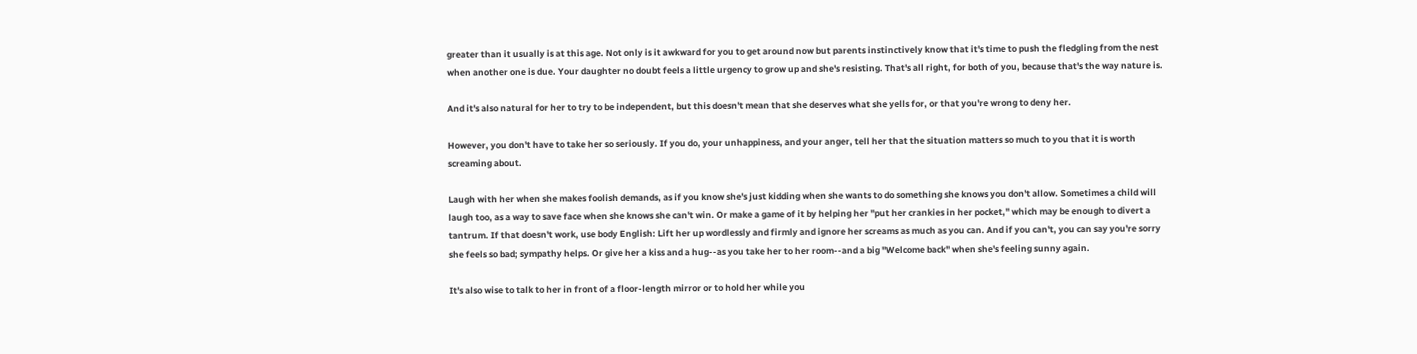greater than it usually is at this age. Not only is it awkward for you to get around now but parents instinctively know that it's time to push the fledgling from the nest when another one is due. Your daughter no doubt feels a little urgency to grow up and she's resisting. That's all right, for both of you, because that's the way nature is.

And it's also natural for her to try to be independent, but this doesn't mean that she deserves what she yells for, or that you're wrong to deny her.

However, you don't have to take her so seriously. If you do, your unhappiness, and your anger, tell her that the situation matters so much to you that it is worth screaming about.

Laugh with her when she makes foolish demands, as if you know she's just kidding when she wants to do something she knows you don't allow. Sometimes a child will laugh too, as a way to save face when she knows she can't win. Or make a game of it by helping her "put her crankies in her pocket," which may be enough to divert a tantrum. If that doesn't work, use body English: Lift her up wordlessly and firmly and ignore her screams as much as you can. And if you can't, you can say you're sorry she feels so bad; sympathy helps. Or give her a kiss and a hug--as you take her to her room--and a big "Welcome back" when she's feeling sunny again.

It's also wise to talk to her in front of a floor-length mirror or to hold her while you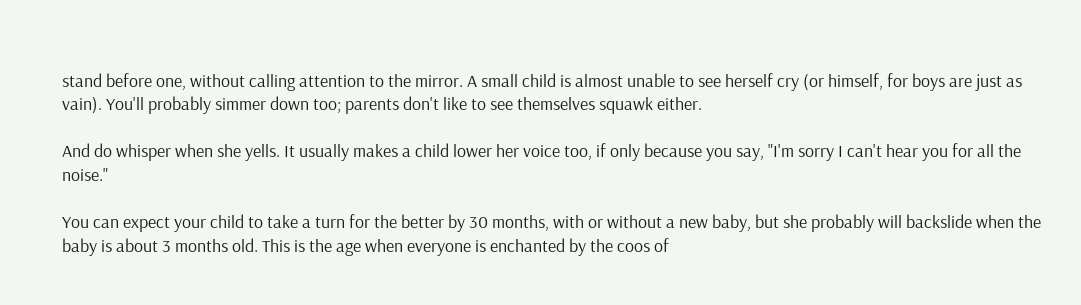stand before one, without calling attention to the mirror. A small child is almost unable to see herself cry (or himself, for boys are just as vain). You'll probably simmer down too; parents don't like to see themselves squawk either.

And do whisper when she yells. It usually makes a child lower her voice too, if only because you say, "I'm sorry I can't hear you for all the noise."

You can expect your child to take a turn for the better by 30 months, with or without a new baby, but she probably will backslide when the baby is about 3 months old. This is the age when everyone is enchanted by the coos of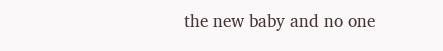the new baby and no one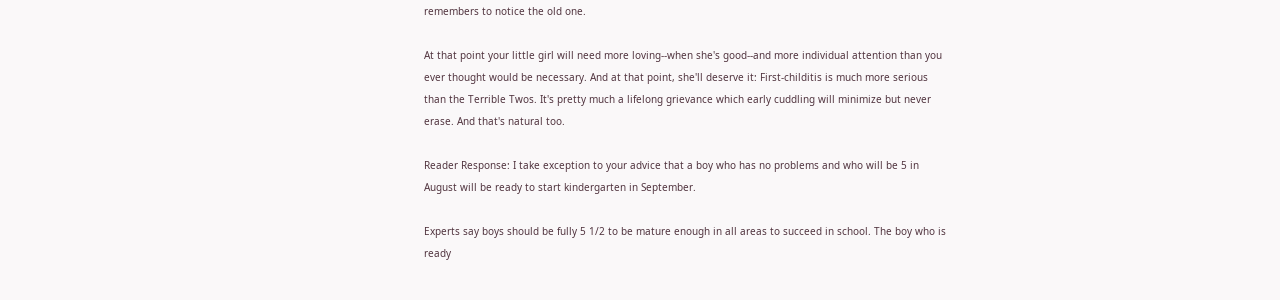remembers to notice the old one.

At that point your little girl will need more loving--when she's good--and more individual attention than you ever thought would be necessary. And at that point, she'll deserve it: First-childitis is much more serious than the Terrible Twos. It's pretty much a lifelong grievance which early cuddling will minimize but never erase. And that's natural too.

Reader Response: I take exception to your advice that a boy who has no problems and who will be 5 in August will be ready to start kindergarten in September.

Experts say boys should be fully 5 1/2 to be mature enough in all areas to succeed in school. The boy who is ready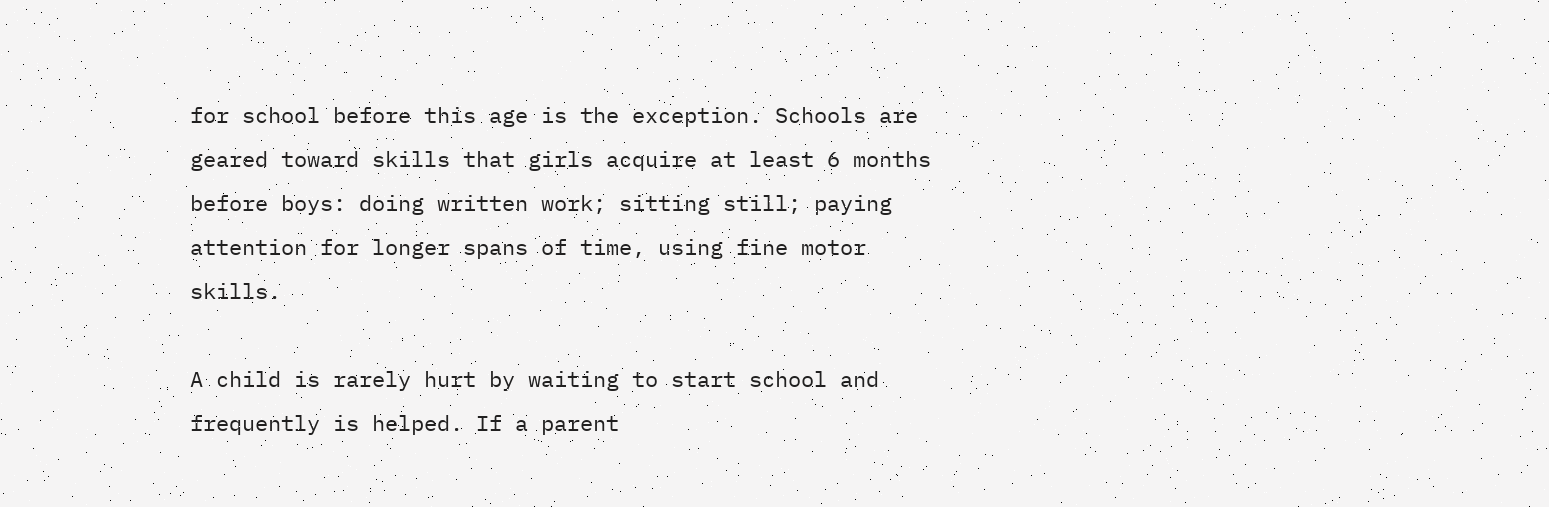for school before this age is the exception. Schools are geared toward skills that girls acquire at least 6 months before boys: doing written work; sitting still; paying attention for longer spans of time, using fine motor skills.

A child is rarely hurt by waiting to start school and frequently is helped. If a parent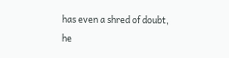has even a shred of doubt, he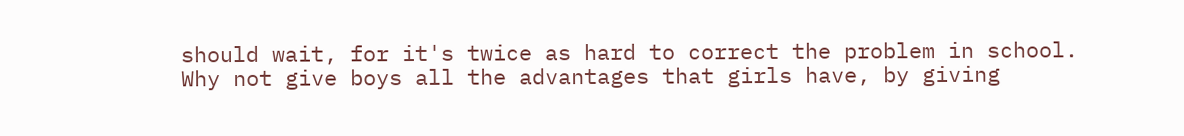should wait, for it's twice as hard to correct the problem in school. Why not give boys all the advantages that girls have, by giving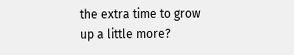the extra time to grow up a little more?